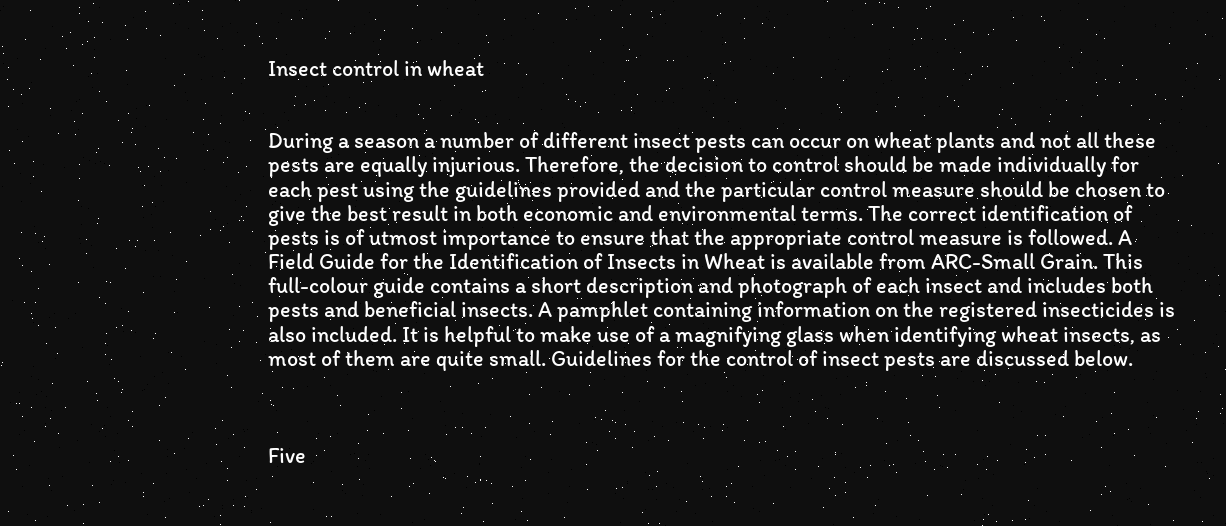Insect control in wheat


During a season a number of different insect pests can occur on wheat plants and not all these pests are equally injurious. Therefore, the decision to control should be made individually for each pest using the guidelines provided and the particular control measure should be chosen to give the best result in both economic and environmental terms. The correct identification of pests is of utmost importance to ensure that the appropriate control measure is followed. A Field Guide for the Identification of Insects in Wheat is available from ARC-Small Grain. This full-colour guide contains a short description and photograph of each insect and includes both pests and beneficial insects. A pamphlet containing information on the registered insecticides is also included. It is helpful to make use of a magnifying glass when identifying wheat insects, as most of them are quite small. Guidelines for the control of insect pests are discussed below.



Five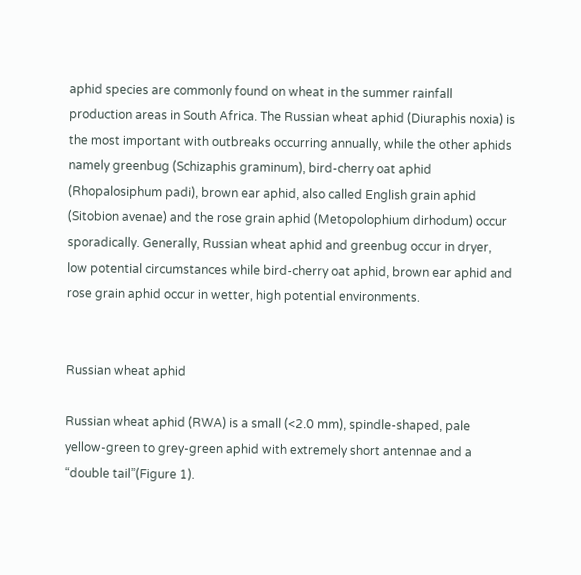aphid species are commonly found on wheat in the summer rainfall production areas in South Africa. The Russian wheat aphid (Diuraphis noxia) is the most important with outbreaks occurring annually, while the other aphids namely greenbug (Schizaphis graminum), bird-cherry oat aphid (Rhopalosiphum padi), brown ear aphid, also called English grain aphid (Sitobion avenae) and the rose grain aphid (Metopolophium dirhodum) occur sporadically. Generally, Russian wheat aphid and greenbug occur in dryer, low potential circumstances while bird-cherry oat aphid, brown ear aphid and rose grain aphid occur in wetter, high potential environments.


Russian wheat aphid

Russian wheat aphid (RWA) is a small (<2.0 mm), spindle-shaped, pale yellow-green to grey-green aphid with extremely short antennae and a “double tail”(Figure 1).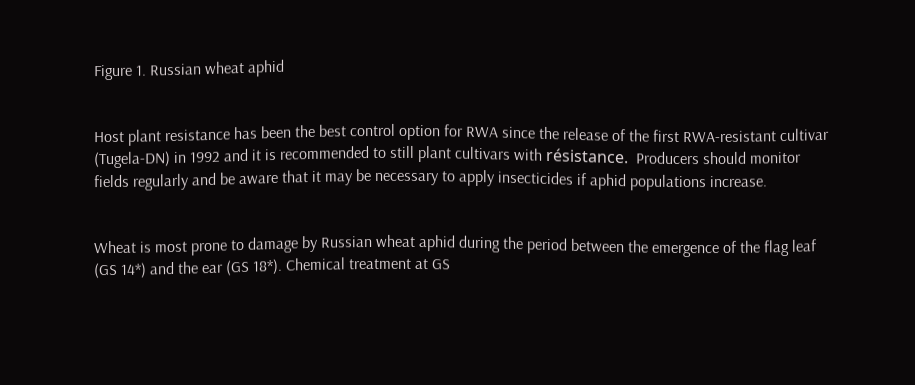Figure 1. Russian wheat aphid


Host plant resistance has been the best control option for RWA since the release of the first RWA-resistant cultivar (Tugela-DN) in 1992 and it is recommended to still plant cultivars with résistance.  Producers should monitor fields regularly and be aware that it may be necessary to apply insecticides if aphid populations increase.


Wheat is most prone to damage by Russian wheat aphid during the period between the emergence of the flag leaf (GS 14*) and the ear (GS 18*). Chemical treatment at GS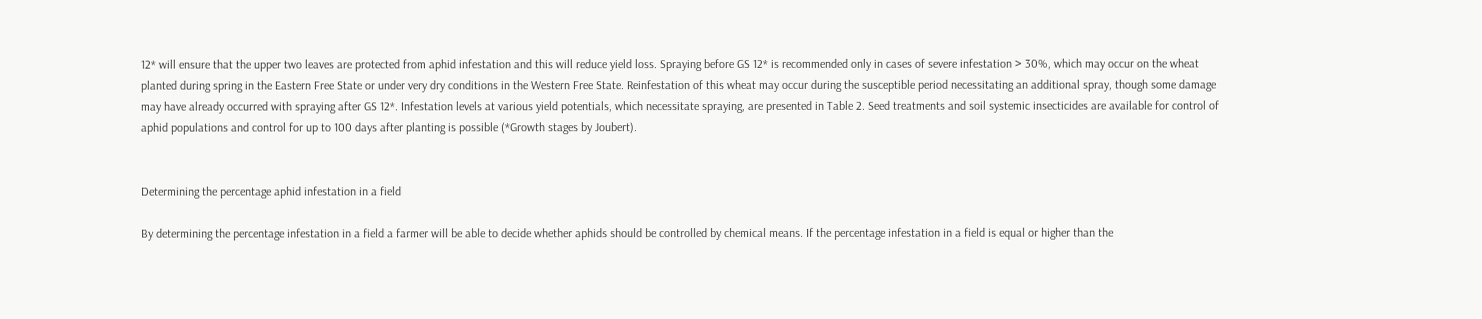12* will ensure that the upper two leaves are protected from aphid infestation and this will reduce yield loss. Spraying before GS 12* is recommended only in cases of severe infestation > 30%, which may occur on the wheat planted during spring in the Eastern Free State or under very dry conditions in the Western Free State. Reinfestation of this wheat may occur during the susceptible period necessitating an additional spray, though some damage may have already occurred with spraying after GS 12*. Infestation levels at various yield potentials, which necessitate spraying, are presented in Table 2. Seed treatments and soil systemic insecticides are available for control of aphid populations and control for up to 100 days after planting is possible (*Growth stages by Joubert).


Determining the percentage aphid infestation in a field

By determining the percentage infestation in a field a farmer will be able to decide whether aphids should be controlled by chemical means. If the percentage infestation in a field is equal or higher than the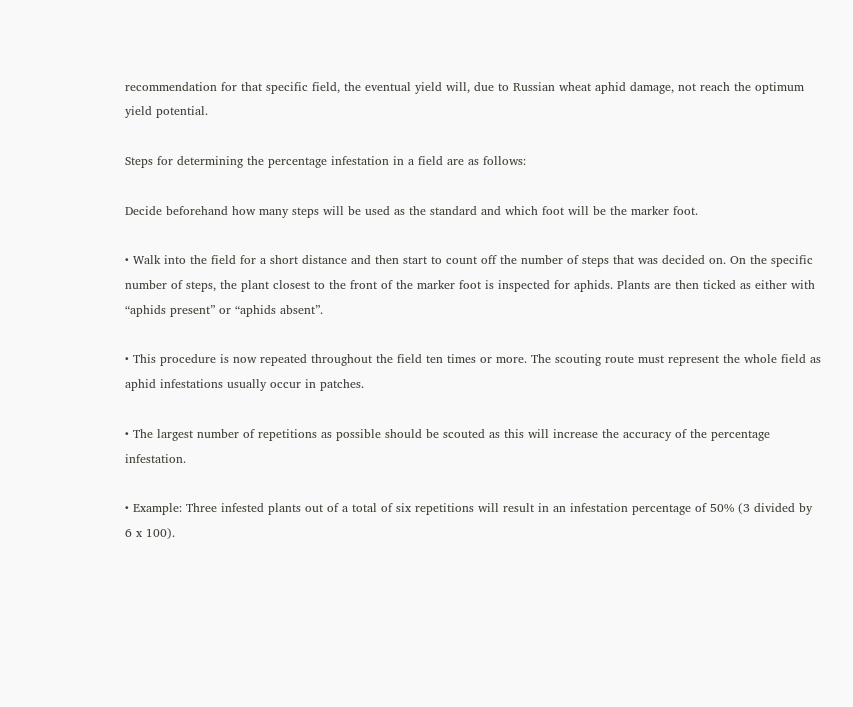recommendation for that specific field, the eventual yield will, due to Russian wheat aphid damage, not reach the optimum yield potential.

Steps for determining the percentage infestation in a field are as follows:

Decide beforehand how many steps will be used as the standard and which foot will be the marker foot.

• Walk into the field for a short distance and then start to count off the number of steps that was decided on. On the specific number of steps, the plant closest to the front of the marker foot is inspected for aphids. Plants are then ticked as either with “aphids present” or “aphids absent”.

• This procedure is now repeated throughout the field ten times or more. The scouting route must represent the whole field as aphid infestations usually occur in patches.

• The largest number of repetitions as possible should be scouted as this will increase the accuracy of the percentage infestation.

• Example: Three infested plants out of a total of six repetitions will result in an infestation percentage of 50% (3 divided by 6 x 100).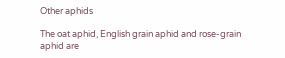Other aphids

The oat aphid, English grain aphid and rose-grain aphid are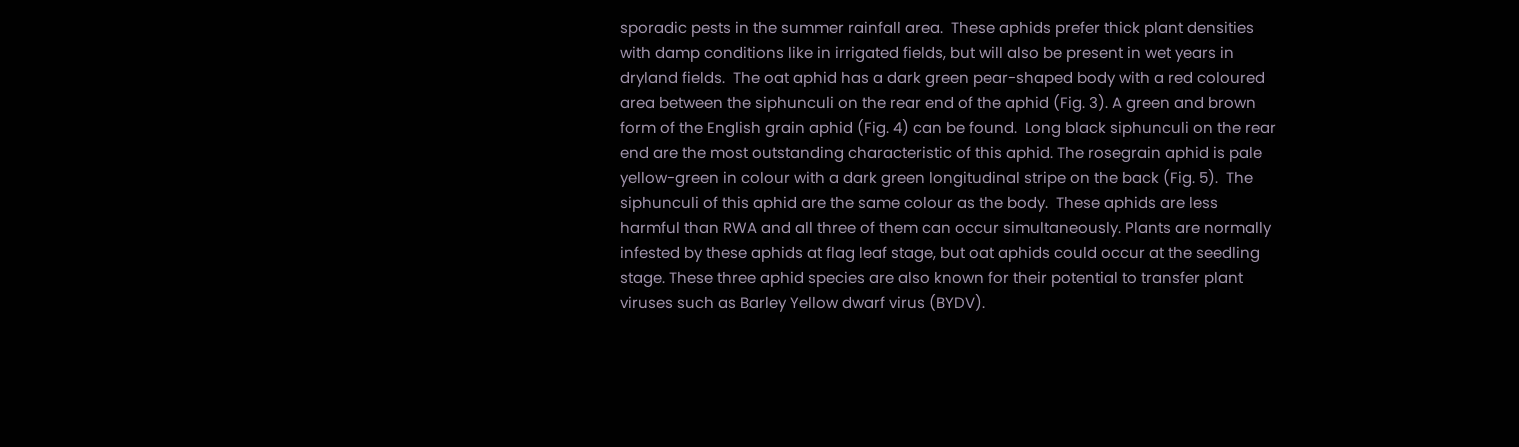sporadic pests in the summer rainfall area.  These aphids prefer thick plant densities with damp conditions like in irrigated fields, but will also be present in wet years in dryland fields.  The oat aphid has a dark green pear-shaped body with a red coloured area between the siphunculi on the rear end of the aphid (Fig. 3). A green and brown form of the English grain aphid (Fig. 4) can be found.  Long black siphunculi on the rear end are the most outstanding characteristic of this aphid. The rosegrain aphid is pale yellow-green in colour with a dark green longitudinal stripe on the back (Fig. 5).  The siphunculi of this aphid are the same colour as the body.  These aphids are less harmful than RWA and all three of them can occur simultaneously. Plants are normally infested by these aphids at flag leaf stage, but oat aphids could occur at the seedling stage. These three aphid species are also known for their potential to transfer plant viruses such as Barley Yellow dwarf virus (BYDV).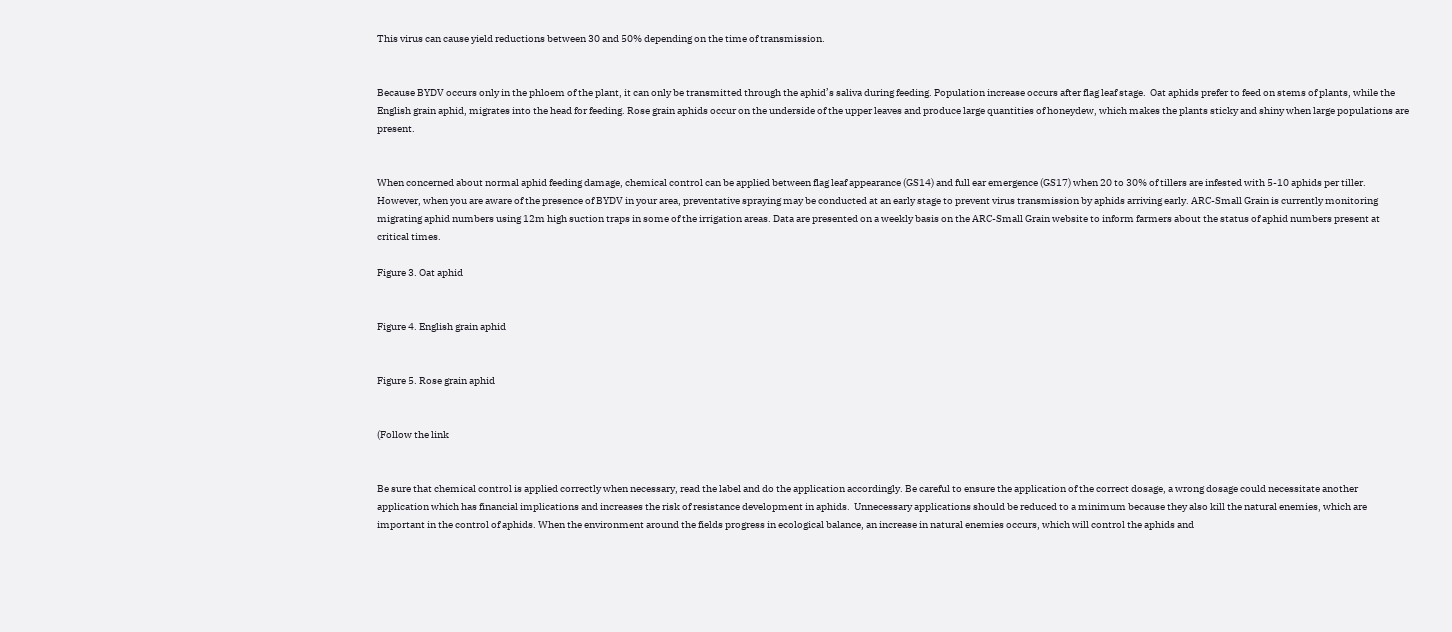This virus can cause yield reductions between 30 and 50% depending on the time of transmission.


Because BYDV occurs only in the phloem of the plant, it can only be transmitted through the aphid’s saliva during feeding. Population increase occurs after flag leaf stage.  Oat aphids prefer to feed on stems of plants, while the English grain aphid, migrates into the head for feeding. Rose grain aphids occur on the underside of the upper leaves and produce large quantities of honeydew, which makes the plants sticky and shiny when large populations are present.


When concerned about normal aphid feeding damage, chemical control can be applied between flag leaf appearance (GS14) and full ear emergence (GS17) when 20 to 30% of tillers are infested with 5-10 aphids per tiller. However, when you are aware of the presence of BYDV in your area, preventative spraying may be conducted at an early stage to prevent virus transmission by aphids arriving early. ARC-Small Grain is currently monitoring migrating aphid numbers using 12m high suction traps in some of the irrigation areas. Data are presented on a weekly basis on the ARC-Small Grain website to inform farmers about the status of aphid numbers present at critical times.

Figure 3. Oat aphid


Figure 4. English grain aphid


Figure 5. Rose grain aphid


(Follow the link


Be sure that chemical control is applied correctly when necessary, read the label and do the application accordingly. Be careful to ensure the application of the correct dosage, a wrong dosage could necessitate another application which has financial implications and increases the risk of resistance development in aphids.  Unnecessary applications should be reduced to a minimum because they also kill the natural enemies, which are important in the control of aphids. When the environment around the fields progress in ecological balance, an increase in natural enemies occurs, which will control the aphids and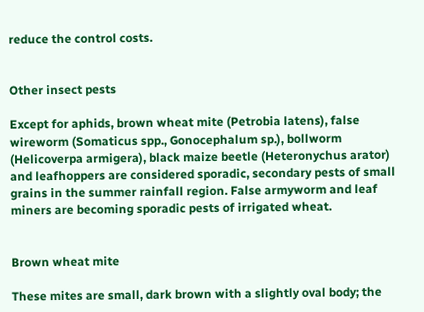reduce the control costs.


Other insect pests

Except for aphids, brown wheat mite (Petrobia latens), false wireworm (Somaticus spp., Gonocephalum sp.), bollworm (Helicoverpa armigera), black maize beetle (Heteronychus arator) and leafhoppers are considered sporadic, secondary pests of small grains in the summer rainfall region. False armyworm and leaf miners are becoming sporadic pests of irrigated wheat.


Brown wheat mite

These mites are small, dark brown with a slightly oval body; the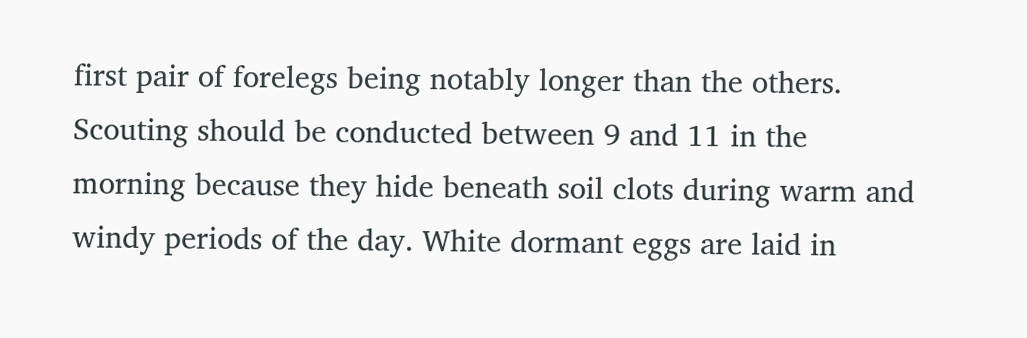first pair of forelegs being notably longer than the others. Scouting should be conducted between 9 and 11 in the morning because they hide beneath soil clots during warm and windy periods of the day. White dormant eggs are laid in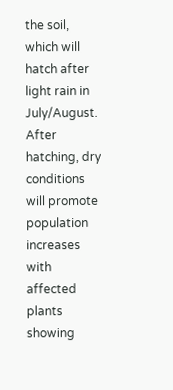the soil, which will hatch after light rain in July/August. After hatching, dry conditions will promote population increases with affected plants showing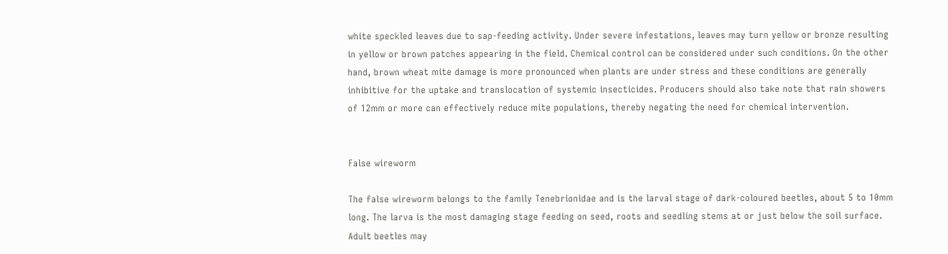white speckled leaves due to sap-feeding activity. Under severe infestations, leaves may turn yellow or bronze resulting in yellow or brown patches appearing in the field. Chemical control can be considered under such conditions. On the other hand, brown wheat mite damage is more pronounced when plants are under stress and these conditions are generally inhibitive for the uptake and translocation of systemic insecticides. Producers should also take note that rain showers of 12mm or more can effectively reduce mite populations, thereby negating the need for chemical intervention.


False wireworm

The false wireworm belongs to the family Tenebrionidae and is the larval stage of dark-coloured beetles, about 5 to 10mm long. The larva is the most damaging stage feeding on seed, roots and seedling stems at or just below the soil surface. Adult beetles may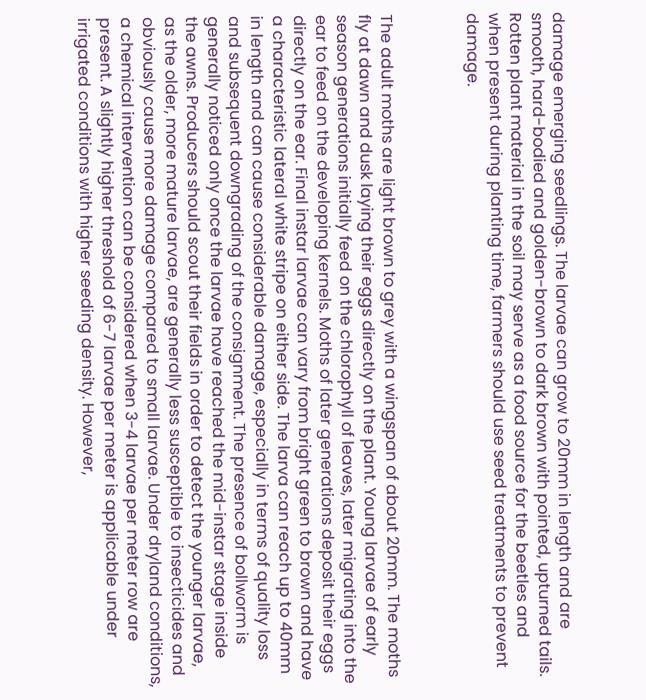damage emerging seedlings. The larvae can grow to 20mm in length and are smooth, hard-bodied and golden-brown to dark brown with pointed, upturned tails. Rotten plant material in the soil may serve as a food source for the beetles and when present during planting time, farmers should use seed treatments to prevent damage.



The adult moths are light brown to grey with a wingspan of about 20mm. The moths fly at dawn and dusk laying their eggs directly on the plant. Young larvae of early season generations initially feed on the chlorophyll of leaves, later migrating into the ear to feed on the developing kernels. Moths of later generations deposit their eggs directly on the ear. Final instar larvae can vary from bright green to brown and have a characteristic lateral white stripe on either side. The larva can reach up to 40mm in length and can cause considerable damage, especially in terms of quality loss and subsequent downgrading of the consignment. The presence of bollworm is generally noticed only once the larvae have reached the mid-instar stage inside the awns. Producers should scout their fields in order to detect the younger larvae, as the older, more mature larvae, are generally less susceptible to insecticides and obviously cause more damage compared to small larvae. Under dryland conditions, a chemical intervention can be considered when 3-4 larvae per meter row are present. A slightly higher threshold of 6-7 larvae per meter is applicable under irrigated conditions with higher seeding density. However,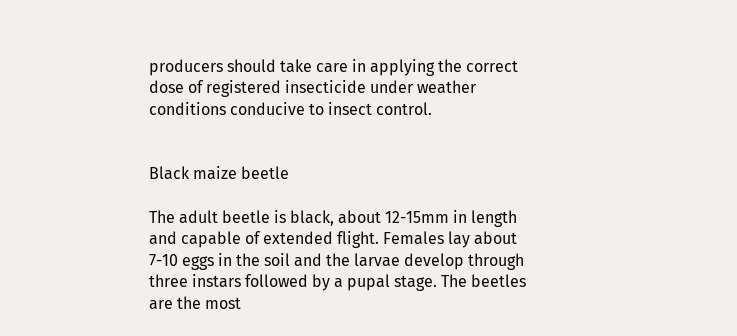producers should take care in applying the correct dose of registered insecticide under weather conditions conducive to insect control.


Black maize beetle

The adult beetle is black, about 12-15mm in length and capable of extended flight. Females lay about 7-10 eggs in the soil and the larvae develop through three instars followed by a pupal stage. The beetles are the most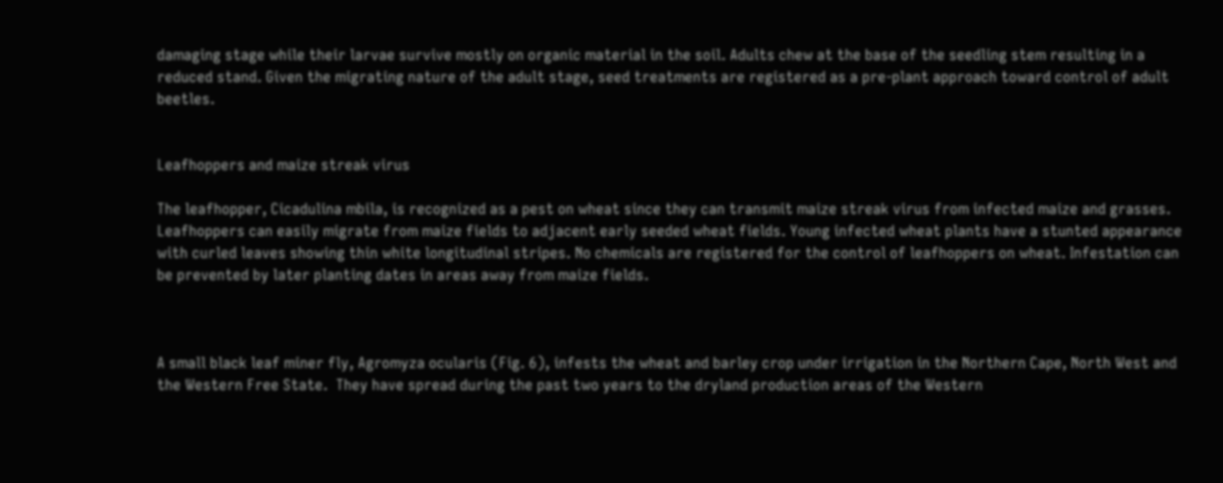damaging stage while their larvae survive mostly on organic material in the soil. Adults chew at the base of the seedling stem resulting in a reduced stand. Given the migrating nature of the adult stage, seed treatments are registered as a pre-plant approach toward control of adult beetles.


Leafhoppers and maize streak virus

The leafhopper, Cicadulina mbila, is recognized as a pest on wheat since they can transmit maize streak virus from infected maize and grasses. Leafhoppers can easily migrate from maize fields to adjacent early seeded wheat fields. Young infected wheat plants have a stunted appearance with curled leaves showing thin white longitudinal stripes. No chemicals are registered for the control of leafhoppers on wheat. Infestation can be prevented by later planting dates in areas away from maize fields.



A small black leaf miner fly, Agromyza ocularis (Fig. 6), infests the wheat and barley crop under irrigation in the Northern Cape, North West and the Western Free State.  They have spread during the past two years to the dryland production areas of the Western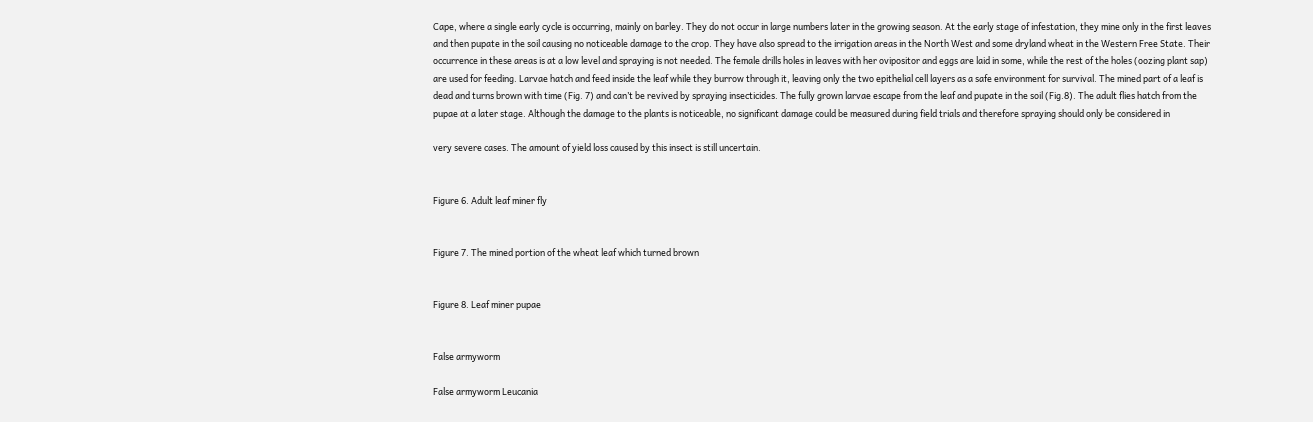Cape, where a single early cycle is occurring, mainly on barley. They do not occur in large numbers later in the growing season. At the early stage of infestation, they mine only in the first leaves and then pupate in the soil causing no noticeable damage to the crop. They have also spread to the irrigation areas in the North West and some dryland wheat in the Western Free State. Their occurrence in these areas is at a low level and spraying is not needed. The female drills holes in leaves with her ovipositor and eggs are laid in some, while the rest of the holes (oozing plant sap) are used for feeding. Larvae hatch and feed inside the leaf while they burrow through it, leaving only the two epithelial cell layers as a safe environment for survival. The mined part of a leaf is dead and turns brown with time (Fig. 7) and can’t be revived by spraying insecticides. The fully grown larvae escape from the leaf and pupate in the soil (Fig.8). The adult flies hatch from the pupae at a later stage. Although the damage to the plants is noticeable, no significant damage could be measured during field trials and therefore spraying should only be considered in

very severe cases. The amount of yield loss caused by this insect is still uncertain.


Figure 6. Adult leaf miner fly


Figure 7. The mined portion of the wheat leaf which turned brown


Figure 8. Leaf miner pupae


False armyworm

False armyworm Leucania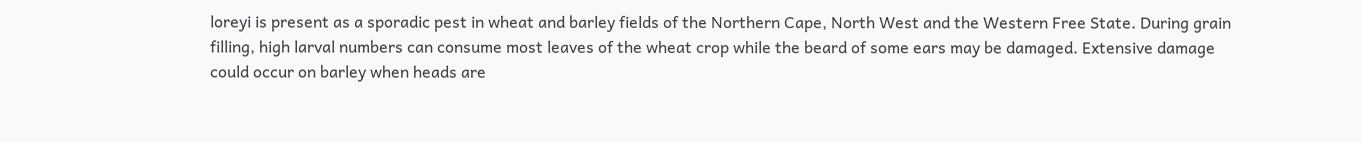loreyi is present as a sporadic pest in wheat and barley fields of the Northern Cape, North West and the Western Free State. During grain filling, high larval numbers can consume most leaves of the wheat crop while the beard of some ears may be damaged. Extensive damage could occur on barley when heads are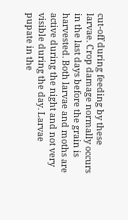cut-off during feeding by these larvae. Crop damage normally occurs in the last days before the grain is harvested. Both larvae and moths are active during the night and not very visible during the day. Larvae pupate in the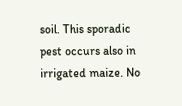soil. This sporadic pest occurs also in irrigated maize. No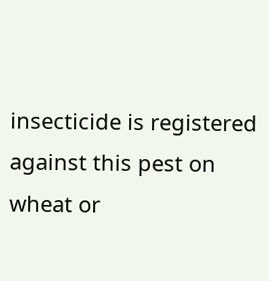insecticide is registered against this pest on wheat or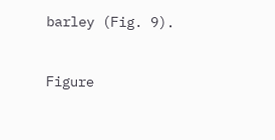barley (Fig. 9).


Figure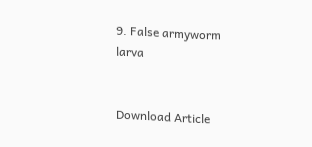9. False armyworm larva


Download Article